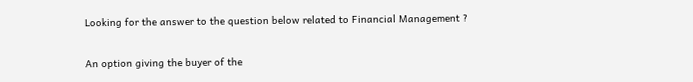Looking for the answer to the question below related to Financial Management ?

An option giving the buyer of the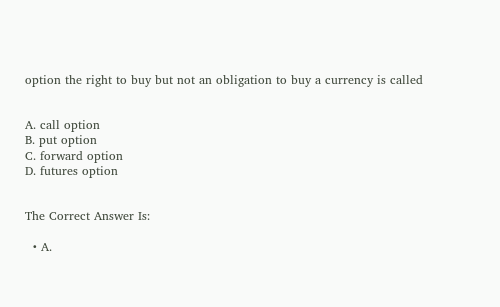option the right to buy but not an obligation to buy a currency is called


A. call option
B. put option
C. forward option
D. futures option


The Correct Answer Is:

  • A.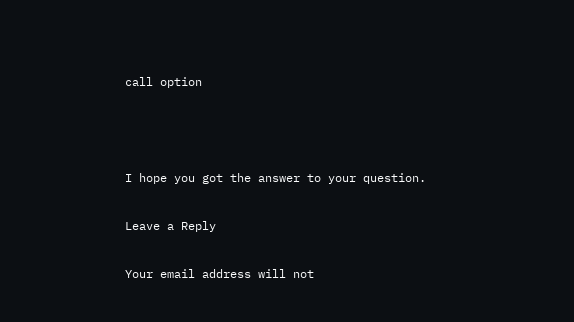call option



I hope you got the answer to your question.

Leave a Reply

Your email address will not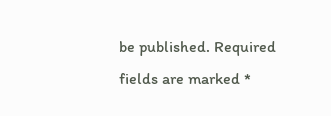be published. Required fields are marked *